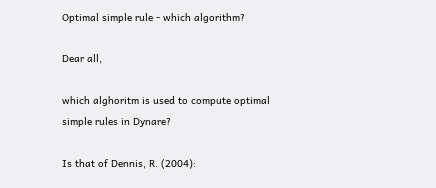Optimal simple rule - which algorithm?

Dear all,

which alghoritm is used to compute optimal simple rules in Dynare?

Is that of Dennis, R. (2004):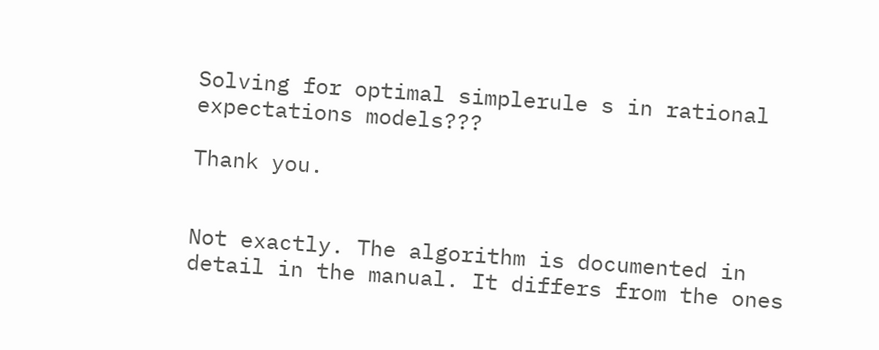Solving for optimal simplerule s in rational expectations models???

Thank you.


Not exactly. The algorithm is documented in detail in the manual. It differs from the ones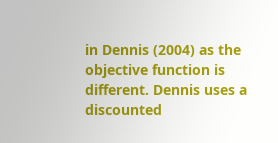in Dennis (2004) as the objective function is different. Dennis uses a discounted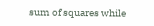sum of squares while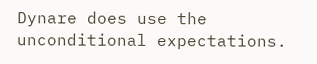Dynare does use the unconditional expectations.